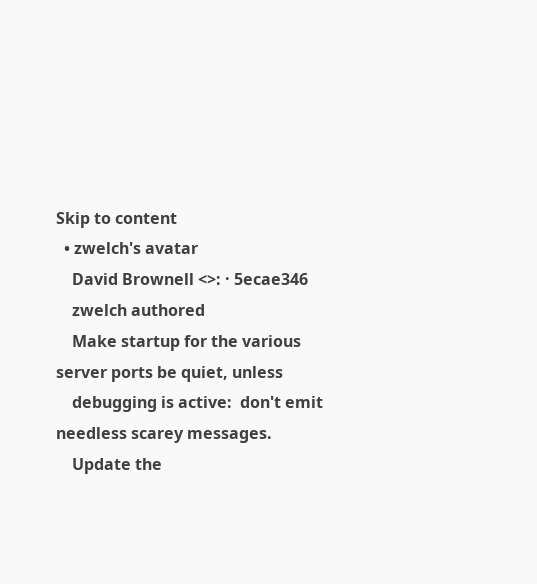Skip to content
  • zwelch's avatar
    David Brownell <>: · 5ecae346
    zwelch authored
    Make startup for the various server ports be quiet, unless
    debugging is active:  don't emit needless scarey messages.
    Update the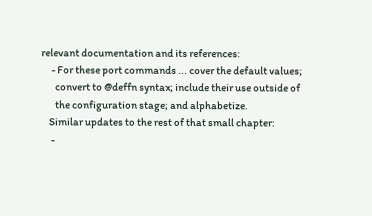relevant documentation and its references:
     - For these port commands ... cover the default values;
       convert to @deffn syntax; include their use outside of
       the configuration stage; and alphabetize.
    Similar updates to the rest of that small chapter:
     -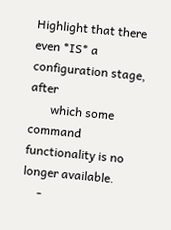Highlight that there even *IS* a configuration stage, after
       which some command functionality is no longer available.
     -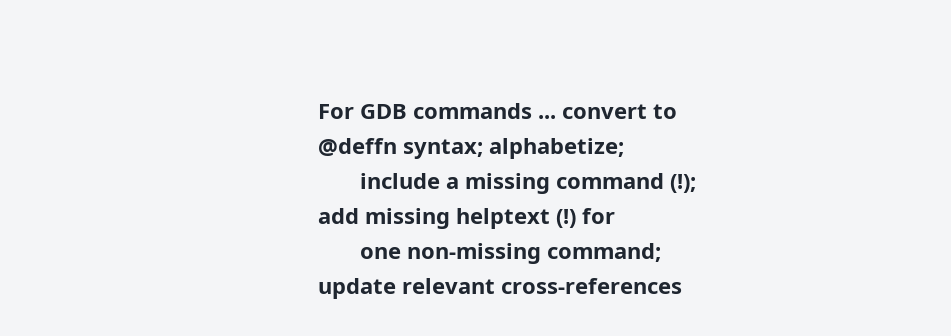For GDB commands ... convert to @deffn syntax; alphabetize;
       include a missing command (!); add missing helptext (!) for
       one non-missing command; update relevant cross-references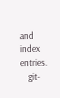and index entries.
    git-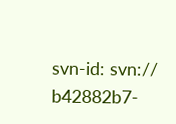svn-id: svn:// b42882b7-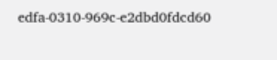edfa-0310-969c-e2dbd0fdcd60